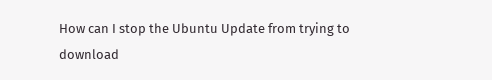How can I stop the Ubuntu Update from trying to download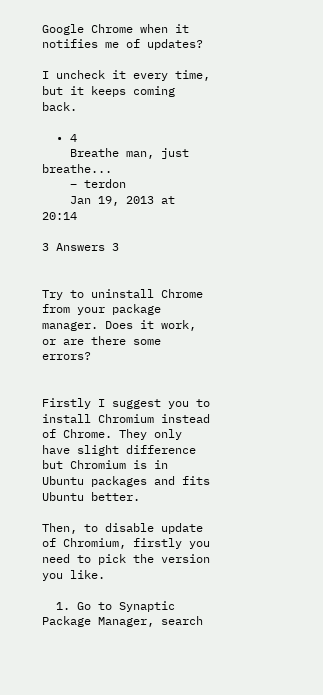Google Chrome when it notifies me of updates?

I uncheck it every time, but it keeps coming back.

  • 4
    Breathe man, just breathe...
    – terdon
    Jan 19, 2013 at 20:14

3 Answers 3


Try to uninstall Chrome from your package manager. Does it work, or are there some errors?


Firstly I suggest you to install Chromium instead of Chrome. They only have slight difference but Chromium is in Ubuntu packages and fits Ubuntu better.

Then, to disable update of Chromium, firstly you need to pick the version you like.

  1. Go to Synaptic Package Manager, search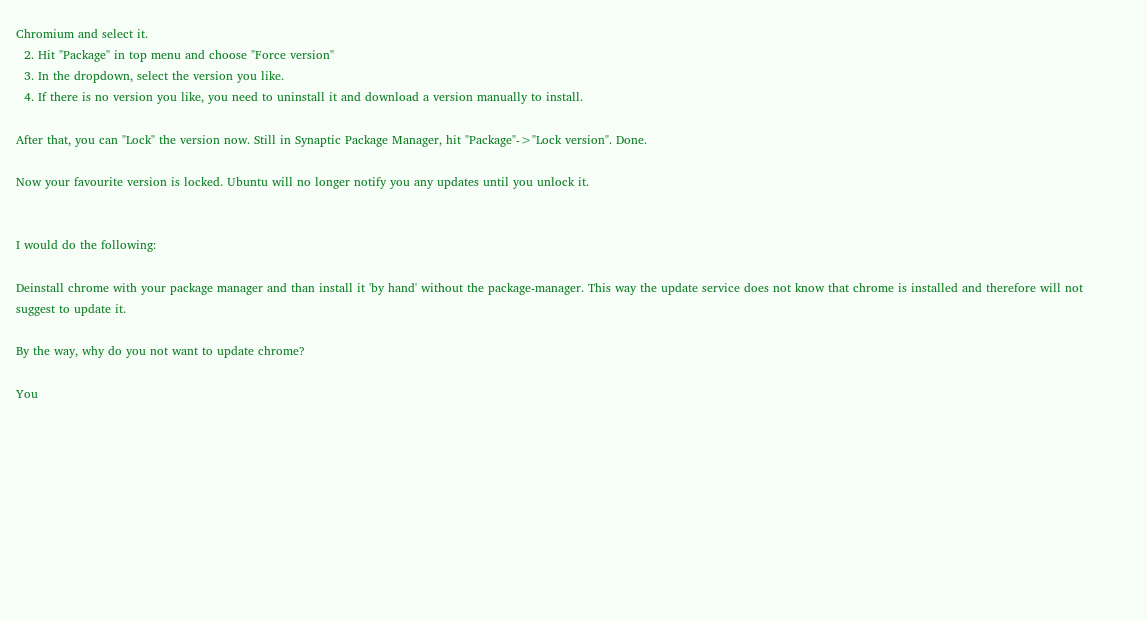Chromium and select it.
  2. Hit "Package" in top menu and choose "Force version"
  3. In the dropdown, select the version you like.
  4. If there is no version you like, you need to uninstall it and download a version manually to install.

After that, you can "Lock" the version now. Still in Synaptic Package Manager, hit "Package"->"Lock version". Done.

Now your favourite version is locked. Ubuntu will no longer notify you any updates until you unlock it.


I would do the following:

Deinstall chrome with your package manager and than install it 'by hand' without the package-manager. This way the update service does not know that chrome is installed and therefore will not suggest to update it.

By the way, why do you not want to update chrome?

You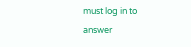must log in to answer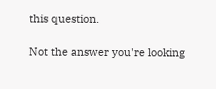this question.

Not the answer you're looking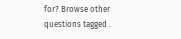for? Browse other questions tagged .